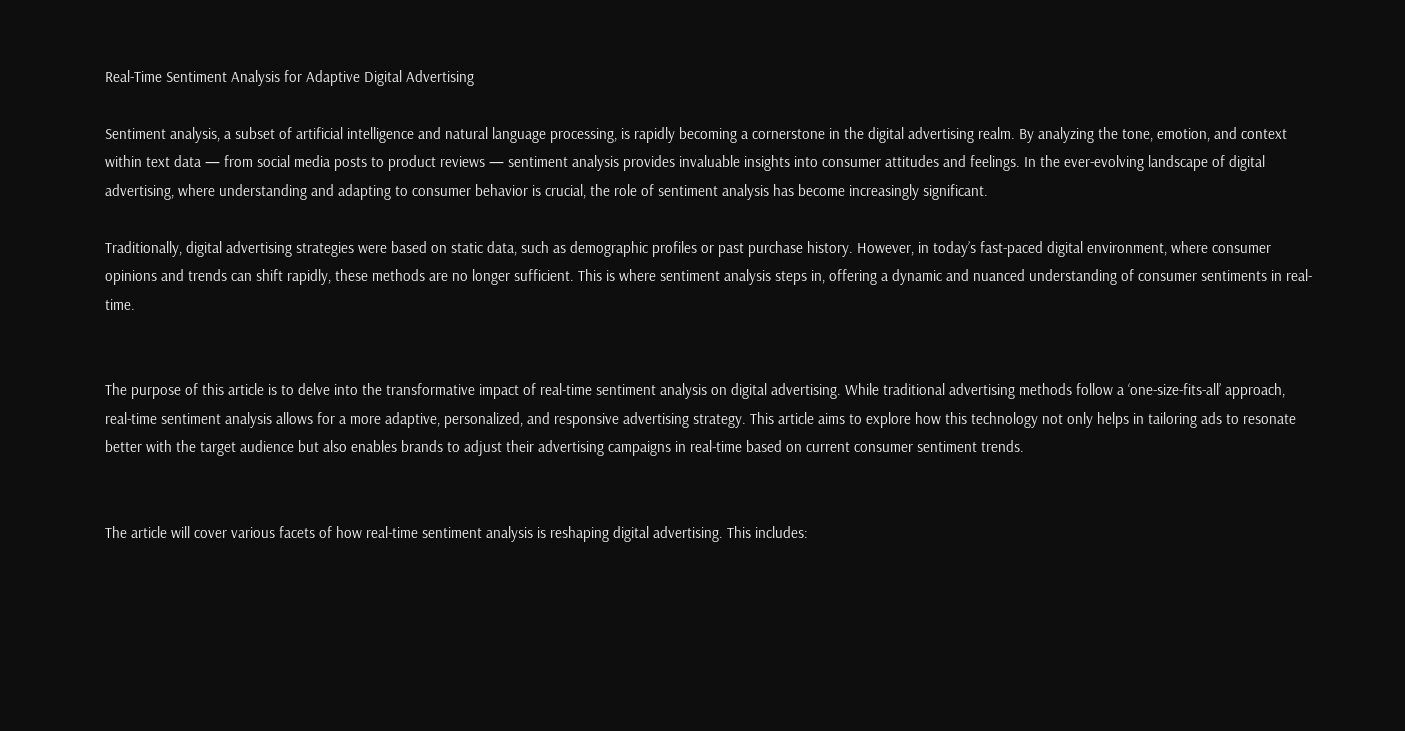Real-Time Sentiment Analysis for Adaptive Digital Advertising

Sentiment analysis, a subset of artificial intelligence and natural language processing, is rapidly becoming a cornerstone in the digital advertising realm. By analyzing the tone, emotion, and context within text data — from social media posts to product reviews — sentiment analysis provides invaluable insights into consumer attitudes and feelings. In the ever-evolving landscape of digital advertising, where understanding and adapting to consumer behavior is crucial, the role of sentiment analysis has become increasingly significant.

Traditionally, digital advertising strategies were based on static data, such as demographic profiles or past purchase history. However, in today’s fast-paced digital environment, where consumer opinions and trends can shift rapidly, these methods are no longer sufficient. This is where sentiment analysis steps in, offering a dynamic and nuanced understanding of consumer sentiments in real-time.


The purpose of this article is to delve into the transformative impact of real-time sentiment analysis on digital advertising. While traditional advertising methods follow a ‘one-size-fits-all’ approach, real-time sentiment analysis allows for a more adaptive, personalized, and responsive advertising strategy. This article aims to explore how this technology not only helps in tailoring ads to resonate better with the target audience but also enables brands to adjust their advertising campaigns in real-time based on current consumer sentiment trends.


The article will cover various facets of how real-time sentiment analysis is reshaping digital advertising. This includes: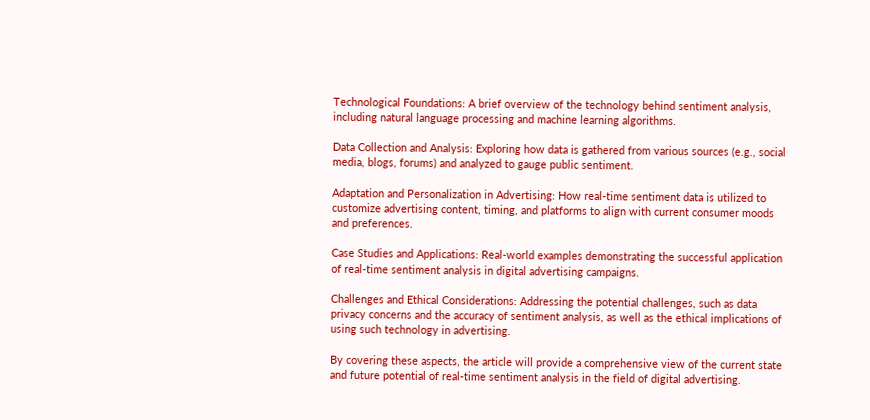Technological Foundations: A brief overview of the technology behind sentiment analysis, including natural language processing and machine learning algorithms.

Data Collection and Analysis: Exploring how data is gathered from various sources (e.g., social media, blogs, forums) and analyzed to gauge public sentiment.

Adaptation and Personalization in Advertising: How real-time sentiment data is utilized to customize advertising content, timing, and platforms to align with current consumer moods and preferences.

Case Studies and Applications: Real-world examples demonstrating the successful application of real-time sentiment analysis in digital advertising campaigns.

Challenges and Ethical Considerations: Addressing the potential challenges, such as data privacy concerns and the accuracy of sentiment analysis, as well as the ethical implications of using such technology in advertising.

By covering these aspects, the article will provide a comprehensive view of the current state and future potential of real-time sentiment analysis in the field of digital advertising.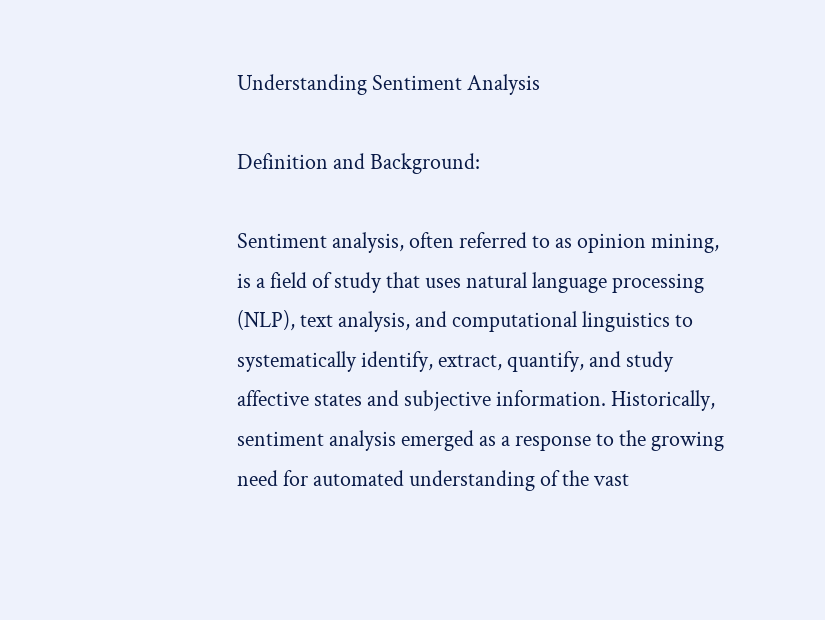Understanding Sentiment Analysis

Definition and Background:

Sentiment analysis, often referred to as opinion mining, is a field of study that uses natural language processing (NLP), text analysis, and computational linguistics to systematically identify, extract, quantify, and study affective states and subjective information. Historically, sentiment analysis emerged as a response to the growing need for automated understanding of the vast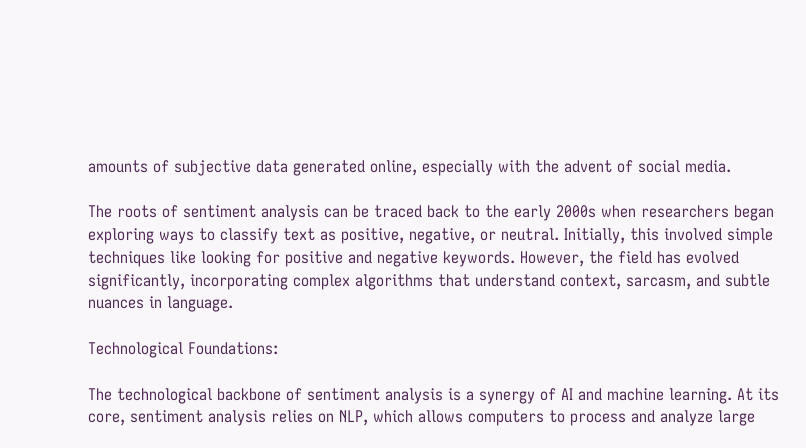amounts of subjective data generated online, especially with the advent of social media.

The roots of sentiment analysis can be traced back to the early 2000s when researchers began exploring ways to classify text as positive, negative, or neutral. Initially, this involved simple techniques like looking for positive and negative keywords. However, the field has evolved significantly, incorporating complex algorithms that understand context, sarcasm, and subtle nuances in language.

Technological Foundations:

The technological backbone of sentiment analysis is a synergy of AI and machine learning. At its core, sentiment analysis relies on NLP, which allows computers to process and analyze large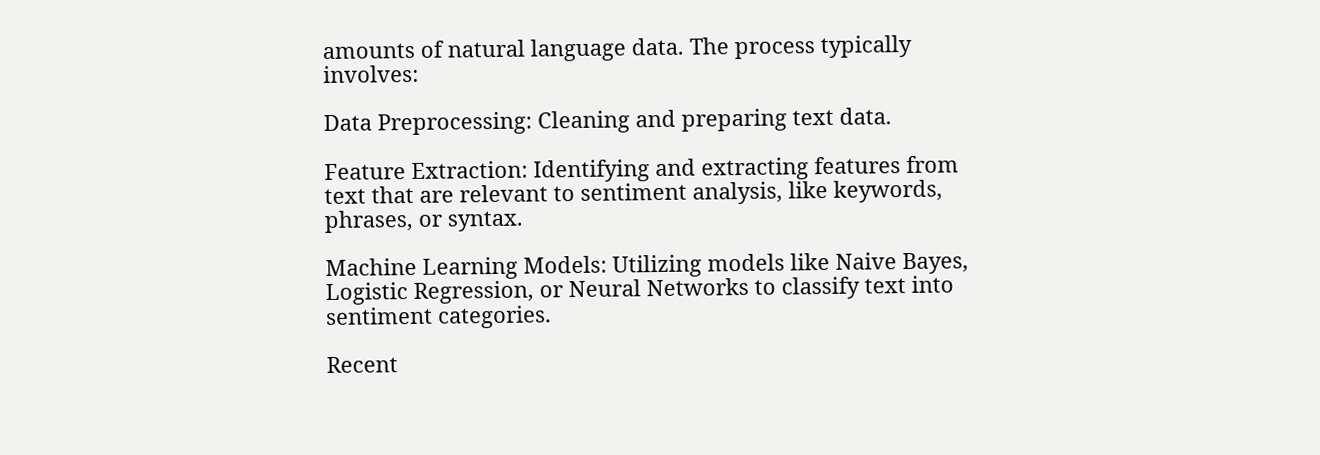amounts of natural language data. The process typically involves:

Data Preprocessing: Cleaning and preparing text data.

Feature Extraction: Identifying and extracting features from text that are relevant to sentiment analysis, like keywords, phrases, or syntax.

Machine Learning Models: Utilizing models like Naive Bayes, Logistic Regression, or Neural Networks to classify text into sentiment categories.

Recent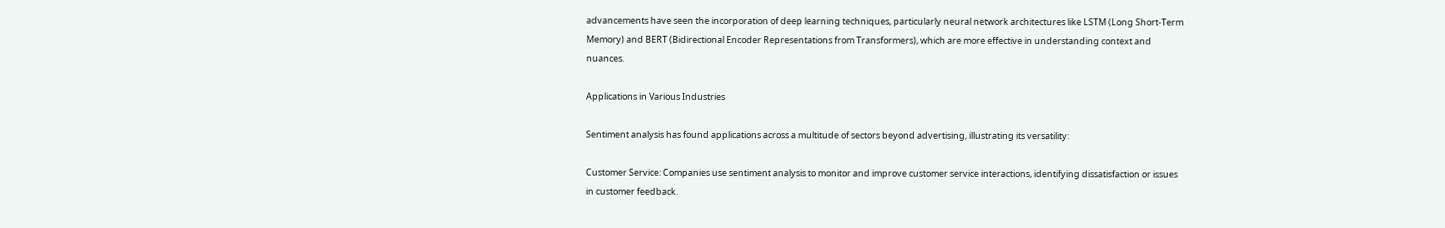advancements have seen the incorporation of deep learning techniques, particularly neural network architectures like LSTM (Long Short-Term Memory) and BERT (Bidirectional Encoder Representations from Transformers), which are more effective in understanding context and nuances.

Applications in Various Industries

Sentiment analysis has found applications across a multitude of sectors beyond advertising, illustrating its versatility:

Customer Service: Companies use sentiment analysis to monitor and improve customer service interactions, identifying dissatisfaction or issues in customer feedback.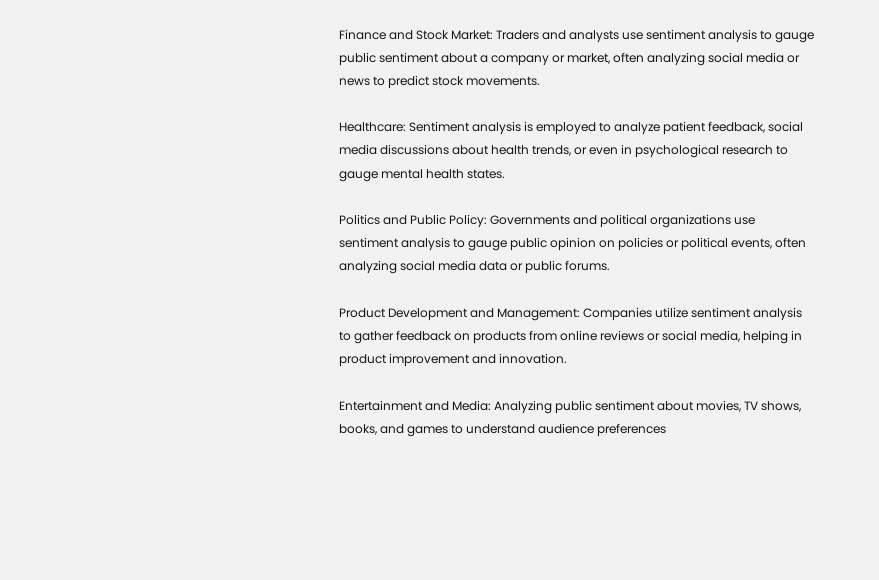Finance and Stock Market: Traders and analysts use sentiment analysis to gauge public sentiment about a company or market, often analyzing social media or news to predict stock movements.

Healthcare: Sentiment analysis is employed to analyze patient feedback, social media discussions about health trends, or even in psychological research to gauge mental health states.

Politics and Public Policy: Governments and political organizations use sentiment analysis to gauge public opinion on policies or political events, often analyzing social media data or public forums.

Product Development and Management: Companies utilize sentiment analysis to gather feedback on products from online reviews or social media, helping in product improvement and innovation.

Entertainment and Media: Analyzing public sentiment about movies, TV shows, books, and games to understand audience preferences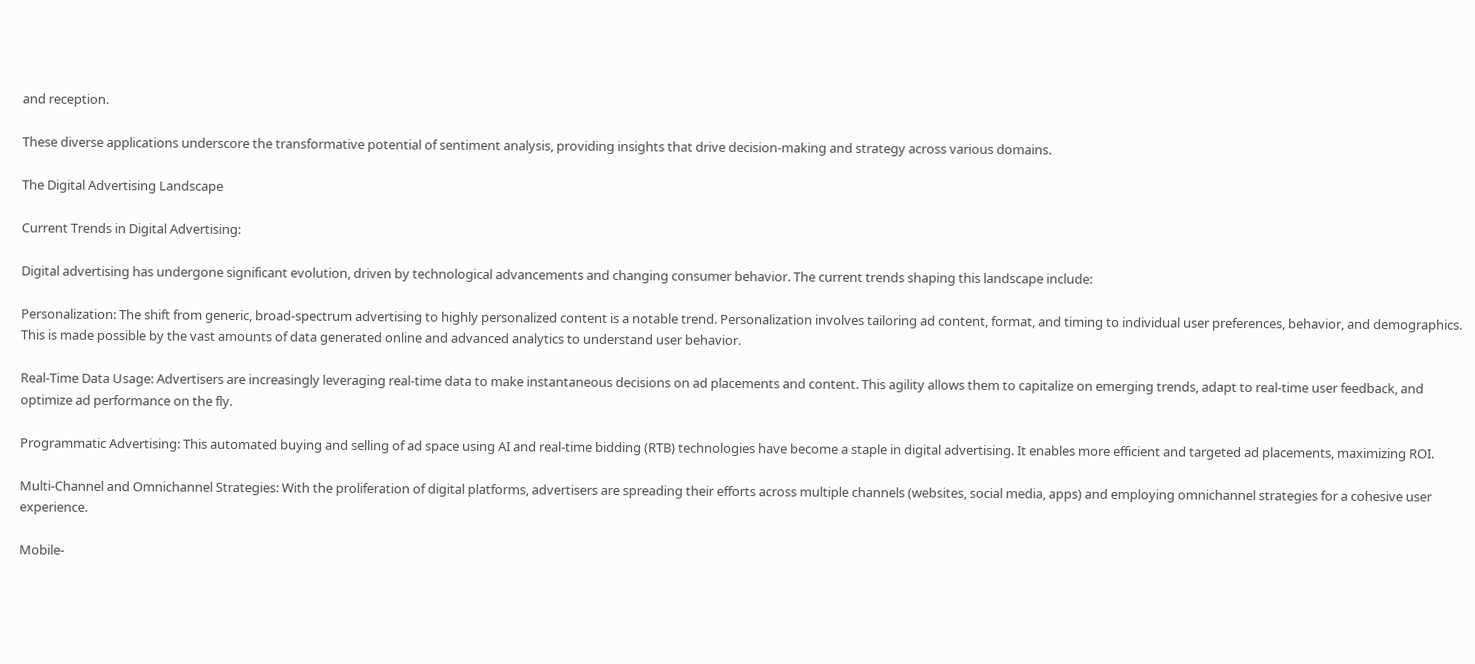and reception.

These diverse applications underscore the transformative potential of sentiment analysis, providing insights that drive decision-making and strategy across various domains.

The Digital Advertising Landscape

Current Trends in Digital Advertising:

Digital advertising has undergone significant evolution, driven by technological advancements and changing consumer behavior. The current trends shaping this landscape include:

Personalization: The shift from generic, broad-spectrum advertising to highly personalized content is a notable trend. Personalization involves tailoring ad content, format, and timing to individual user preferences, behavior, and demographics. This is made possible by the vast amounts of data generated online and advanced analytics to understand user behavior.

Real-Time Data Usage: Advertisers are increasingly leveraging real-time data to make instantaneous decisions on ad placements and content. This agility allows them to capitalize on emerging trends, adapt to real-time user feedback, and optimize ad performance on the fly.

Programmatic Advertising: This automated buying and selling of ad space using AI and real-time bidding (RTB) technologies have become a staple in digital advertising. It enables more efficient and targeted ad placements, maximizing ROI.

Multi-Channel and Omnichannel Strategies: With the proliferation of digital platforms, advertisers are spreading their efforts across multiple channels (websites, social media, apps) and employing omnichannel strategies for a cohesive user experience.

Mobile-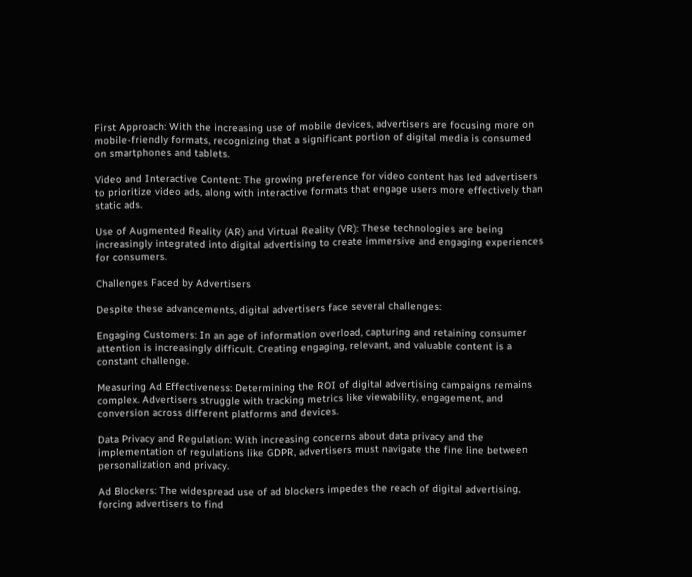First Approach: With the increasing use of mobile devices, advertisers are focusing more on mobile-friendly formats, recognizing that a significant portion of digital media is consumed on smartphones and tablets.

Video and Interactive Content: The growing preference for video content has led advertisers to prioritize video ads, along with interactive formats that engage users more effectively than static ads.

Use of Augmented Reality (AR) and Virtual Reality (VR): These technologies are being increasingly integrated into digital advertising to create immersive and engaging experiences for consumers.

Challenges Faced by Advertisers

Despite these advancements, digital advertisers face several challenges:

Engaging Customers: In an age of information overload, capturing and retaining consumer attention is increasingly difficult. Creating engaging, relevant, and valuable content is a constant challenge.

Measuring Ad Effectiveness: Determining the ROI of digital advertising campaigns remains complex. Advertisers struggle with tracking metrics like viewability, engagement, and conversion across different platforms and devices.

Data Privacy and Regulation: With increasing concerns about data privacy and the implementation of regulations like GDPR, advertisers must navigate the fine line between personalization and privacy.

Ad Blockers: The widespread use of ad blockers impedes the reach of digital advertising, forcing advertisers to find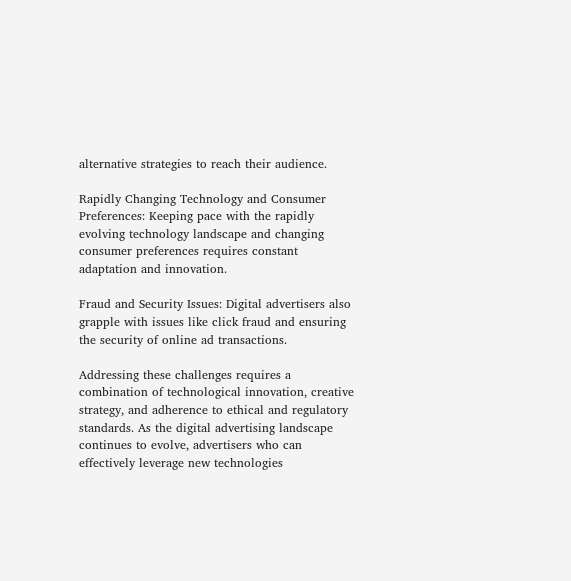alternative strategies to reach their audience.

Rapidly Changing Technology and Consumer Preferences: Keeping pace with the rapidly evolving technology landscape and changing consumer preferences requires constant adaptation and innovation.

Fraud and Security Issues: Digital advertisers also grapple with issues like click fraud and ensuring the security of online ad transactions.

Addressing these challenges requires a combination of technological innovation, creative strategy, and adherence to ethical and regulatory standards. As the digital advertising landscape continues to evolve, advertisers who can effectively leverage new technologies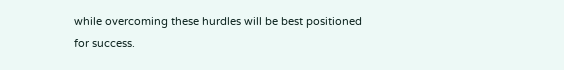while overcoming these hurdles will be best positioned for success.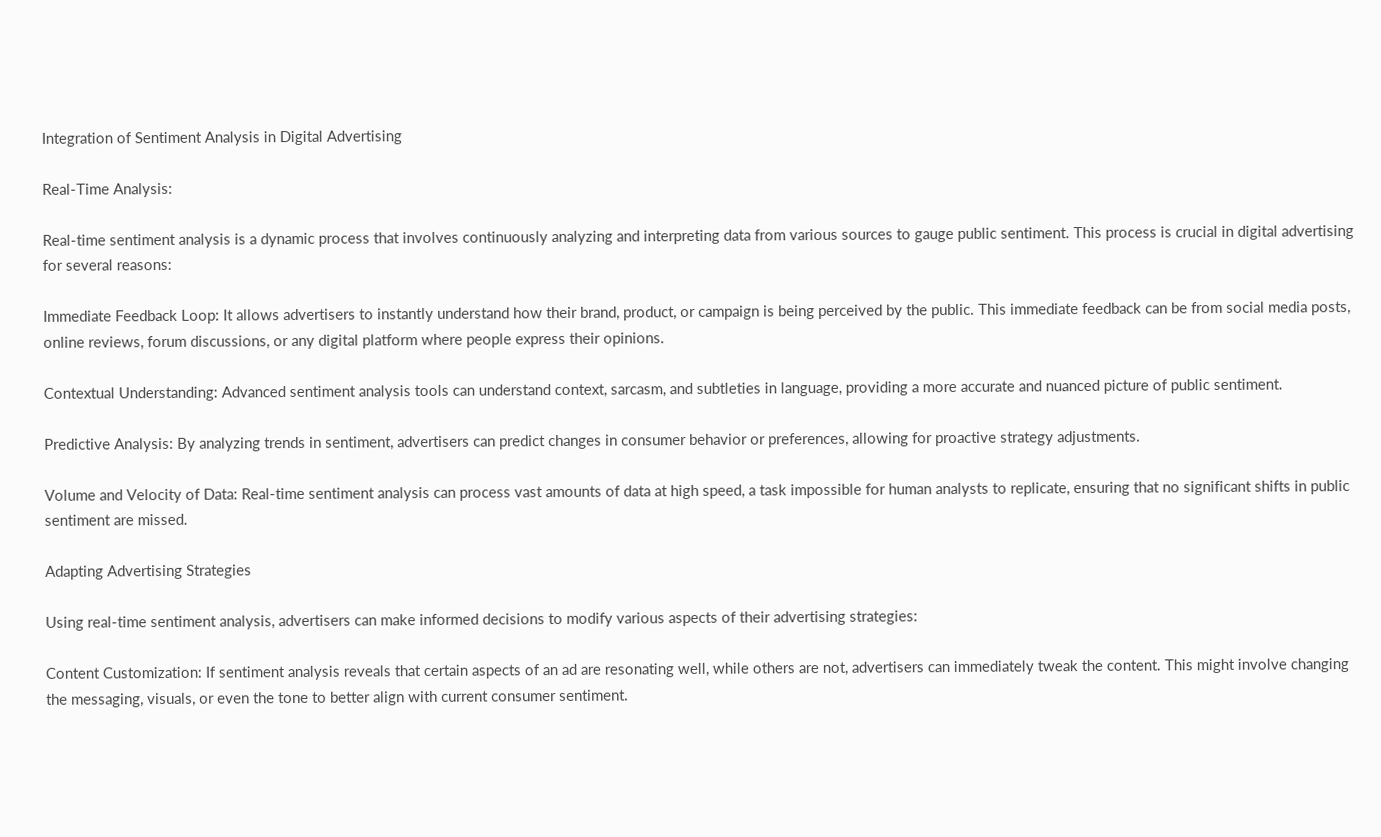Integration of Sentiment Analysis in Digital Advertising

Real-Time Analysis:

Real-time sentiment analysis is a dynamic process that involves continuously analyzing and interpreting data from various sources to gauge public sentiment. This process is crucial in digital advertising for several reasons:

Immediate Feedback Loop: It allows advertisers to instantly understand how their brand, product, or campaign is being perceived by the public. This immediate feedback can be from social media posts, online reviews, forum discussions, or any digital platform where people express their opinions.

Contextual Understanding: Advanced sentiment analysis tools can understand context, sarcasm, and subtleties in language, providing a more accurate and nuanced picture of public sentiment.

Predictive Analysis: By analyzing trends in sentiment, advertisers can predict changes in consumer behavior or preferences, allowing for proactive strategy adjustments.

Volume and Velocity of Data: Real-time sentiment analysis can process vast amounts of data at high speed, a task impossible for human analysts to replicate, ensuring that no significant shifts in public sentiment are missed.

Adapting Advertising Strategies

Using real-time sentiment analysis, advertisers can make informed decisions to modify various aspects of their advertising strategies:

Content Customization: If sentiment analysis reveals that certain aspects of an ad are resonating well, while others are not, advertisers can immediately tweak the content. This might involve changing the messaging, visuals, or even the tone to better align with current consumer sentiment.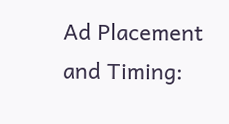Ad Placement and Timing: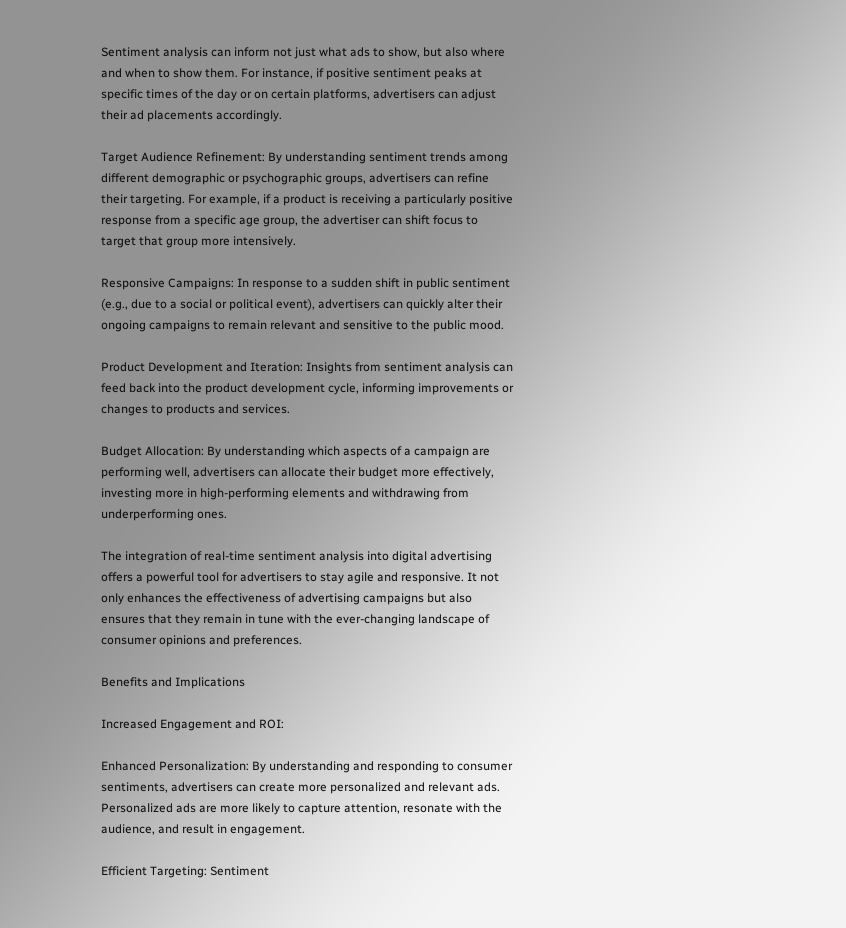Sentiment analysis can inform not just what ads to show, but also where and when to show them. For instance, if positive sentiment peaks at specific times of the day or on certain platforms, advertisers can adjust their ad placements accordingly.

Target Audience Refinement: By understanding sentiment trends among different demographic or psychographic groups, advertisers can refine their targeting. For example, if a product is receiving a particularly positive response from a specific age group, the advertiser can shift focus to target that group more intensively.

Responsive Campaigns: In response to a sudden shift in public sentiment (e.g., due to a social or political event), advertisers can quickly alter their ongoing campaigns to remain relevant and sensitive to the public mood.

Product Development and Iteration: Insights from sentiment analysis can feed back into the product development cycle, informing improvements or changes to products and services.

Budget Allocation: By understanding which aspects of a campaign are performing well, advertisers can allocate their budget more effectively, investing more in high-performing elements and withdrawing from underperforming ones.

The integration of real-time sentiment analysis into digital advertising offers a powerful tool for advertisers to stay agile and responsive. It not only enhances the effectiveness of advertising campaigns but also ensures that they remain in tune with the ever-changing landscape of consumer opinions and preferences.

Benefits and Implications

Increased Engagement and ROI:

Enhanced Personalization: By understanding and responding to consumer sentiments, advertisers can create more personalized and relevant ads. Personalized ads are more likely to capture attention, resonate with the audience, and result in engagement.

Efficient Targeting: Sentiment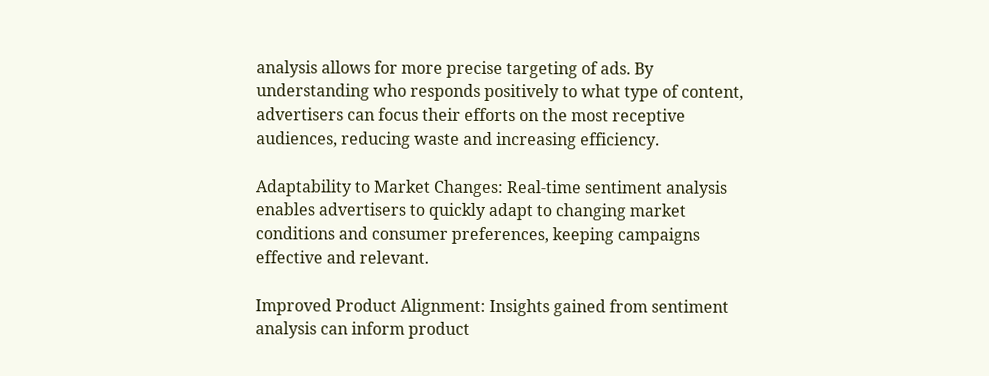analysis allows for more precise targeting of ads. By understanding who responds positively to what type of content, advertisers can focus their efforts on the most receptive audiences, reducing waste and increasing efficiency.

Adaptability to Market Changes: Real-time sentiment analysis enables advertisers to quickly adapt to changing market conditions and consumer preferences, keeping campaigns effective and relevant.

Improved Product Alignment: Insights gained from sentiment analysis can inform product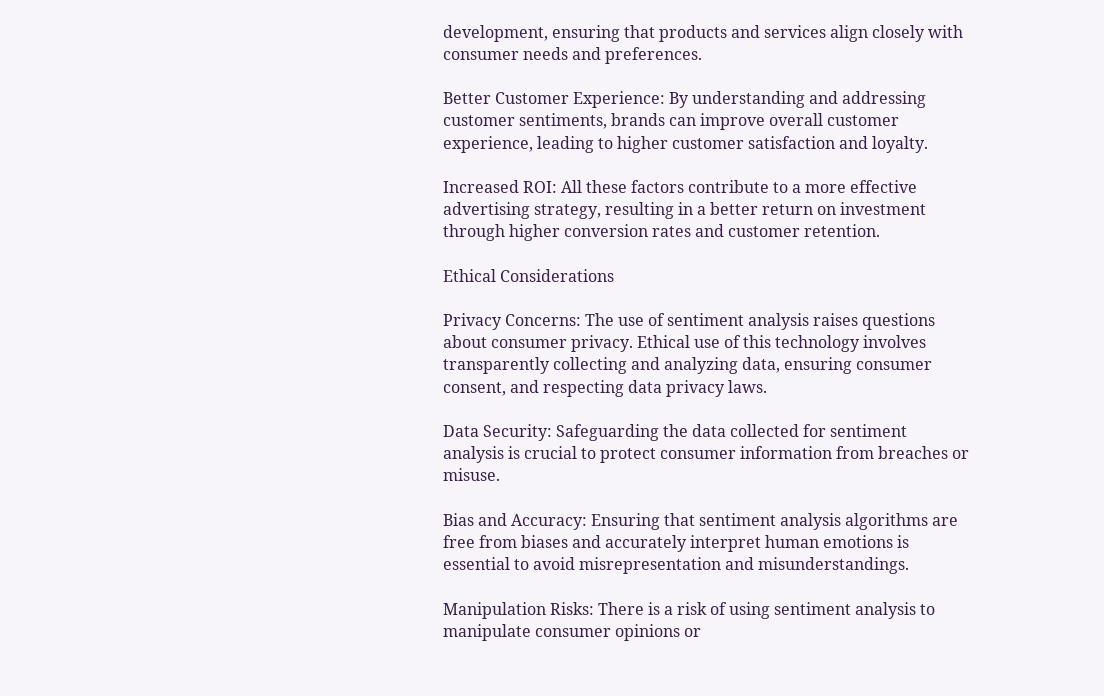development, ensuring that products and services align closely with consumer needs and preferences.

Better Customer Experience: By understanding and addressing customer sentiments, brands can improve overall customer experience, leading to higher customer satisfaction and loyalty.

Increased ROI: All these factors contribute to a more effective advertising strategy, resulting in a better return on investment through higher conversion rates and customer retention.

Ethical Considerations

Privacy Concerns: The use of sentiment analysis raises questions about consumer privacy. Ethical use of this technology involves transparently collecting and analyzing data, ensuring consumer consent, and respecting data privacy laws.

Data Security: Safeguarding the data collected for sentiment analysis is crucial to protect consumer information from breaches or misuse.

Bias and Accuracy: Ensuring that sentiment analysis algorithms are free from biases and accurately interpret human emotions is essential to avoid misrepresentation and misunderstandings.

Manipulation Risks: There is a risk of using sentiment analysis to manipulate consumer opinions or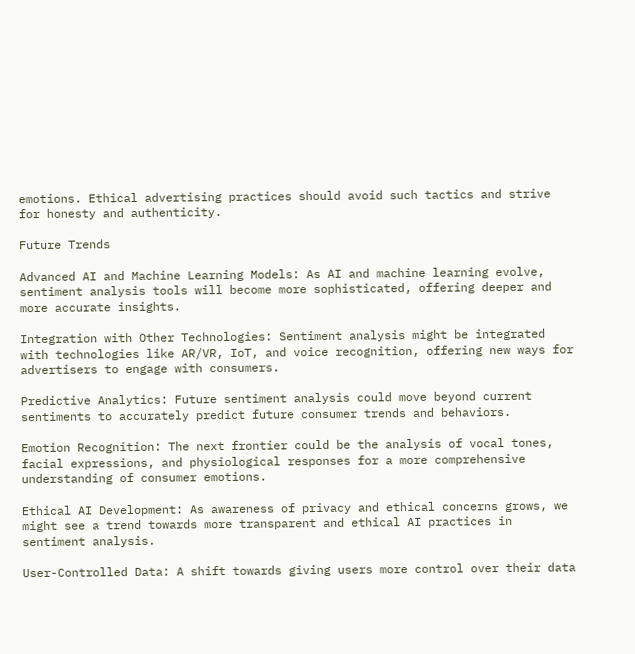emotions. Ethical advertising practices should avoid such tactics and strive for honesty and authenticity.

Future Trends

Advanced AI and Machine Learning Models: As AI and machine learning evolve, sentiment analysis tools will become more sophisticated, offering deeper and more accurate insights.

Integration with Other Technologies: Sentiment analysis might be integrated with technologies like AR/VR, IoT, and voice recognition, offering new ways for advertisers to engage with consumers.

Predictive Analytics: Future sentiment analysis could move beyond current sentiments to accurately predict future consumer trends and behaviors.

Emotion Recognition: The next frontier could be the analysis of vocal tones, facial expressions, and physiological responses for a more comprehensive understanding of consumer emotions.

Ethical AI Development: As awareness of privacy and ethical concerns grows, we might see a trend towards more transparent and ethical AI practices in sentiment analysis.

User-Controlled Data: A shift towards giving users more control over their data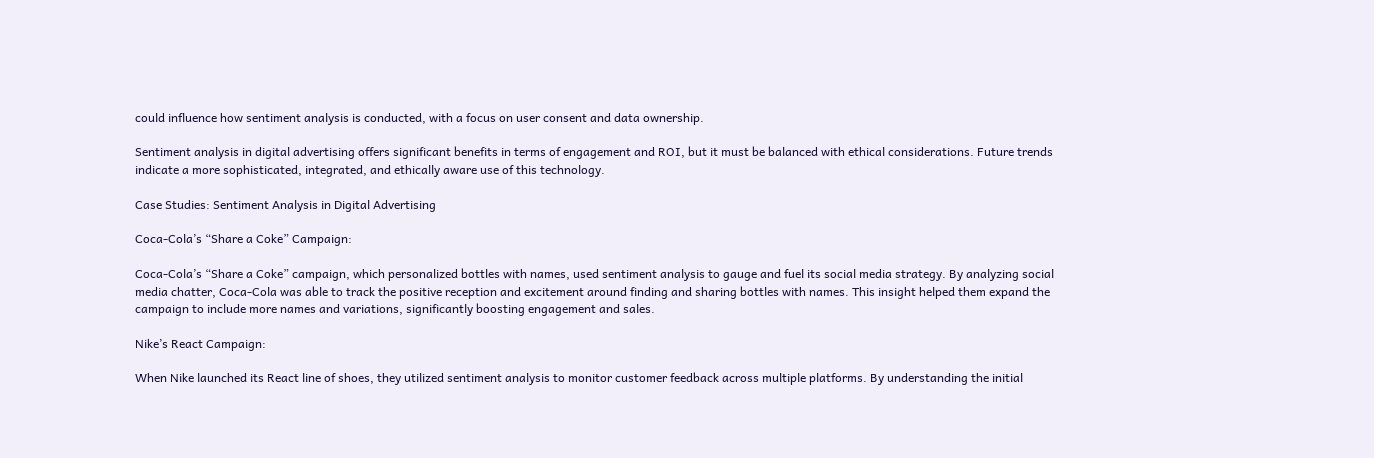could influence how sentiment analysis is conducted, with a focus on user consent and data ownership.

Sentiment analysis in digital advertising offers significant benefits in terms of engagement and ROI, but it must be balanced with ethical considerations. Future trends indicate a more sophisticated, integrated, and ethically aware use of this technology.

Case Studies: Sentiment Analysis in Digital Advertising

Coca-Cola’s “Share a Coke” Campaign:

Coca-Cola’s “Share a Coke” campaign, which personalized bottles with names, used sentiment analysis to gauge and fuel its social media strategy. By analyzing social media chatter, Coca-Cola was able to track the positive reception and excitement around finding and sharing bottles with names. This insight helped them expand the campaign to include more names and variations, significantly boosting engagement and sales.

Nike’s React Campaign:

When Nike launched its React line of shoes, they utilized sentiment analysis to monitor customer feedback across multiple platforms. By understanding the initial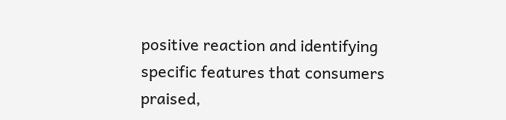positive reaction and identifying specific features that consumers praised,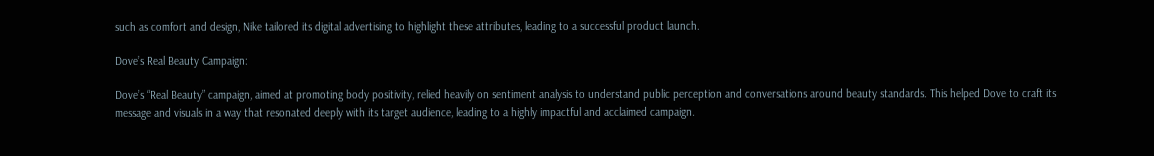such as comfort and design, Nike tailored its digital advertising to highlight these attributes, leading to a successful product launch.

Dove’s Real Beauty Campaign:

Dove’s “Real Beauty” campaign, aimed at promoting body positivity, relied heavily on sentiment analysis to understand public perception and conversations around beauty standards. This helped Dove to craft its message and visuals in a way that resonated deeply with its target audience, leading to a highly impactful and acclaimed campaign.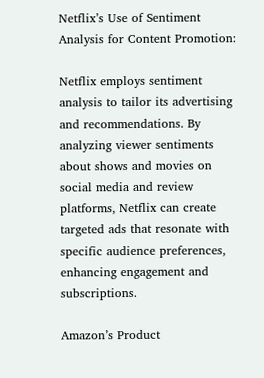Netflix’s Use of Sentiment Analysis for Content Promotion:

Netflix employs sentiment analysis to tailor its advertising and recommendations. By analyzing viewer sentiments about shows and movies on social media and review platforms, Netflix can create targeted ads that resonate with specific audience preferences, enhancing engagement and subscriptions.

Amazon’s Product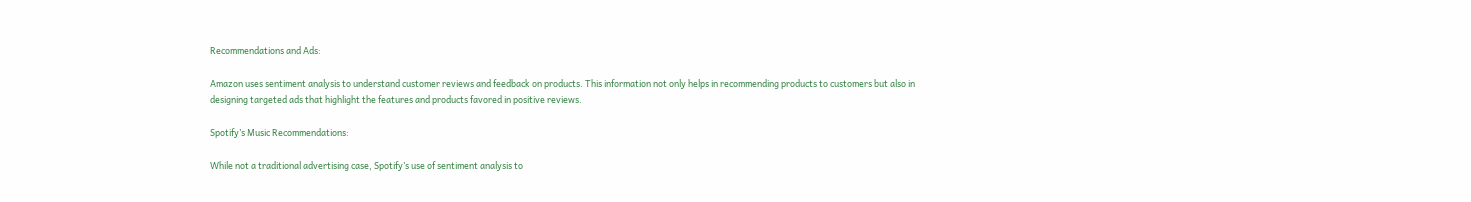Recommendations and Ads:

Amazon uses sentiment analysis to understand customer reviews and feedback on products. This information not only helps in recommending products to customers but also in designing targeted ads that highlight the features and products favored in positive reviews.

Spotify’s Music Recommendations:

While not a traditional advertising case, Spotify’s use of sentiment analysis to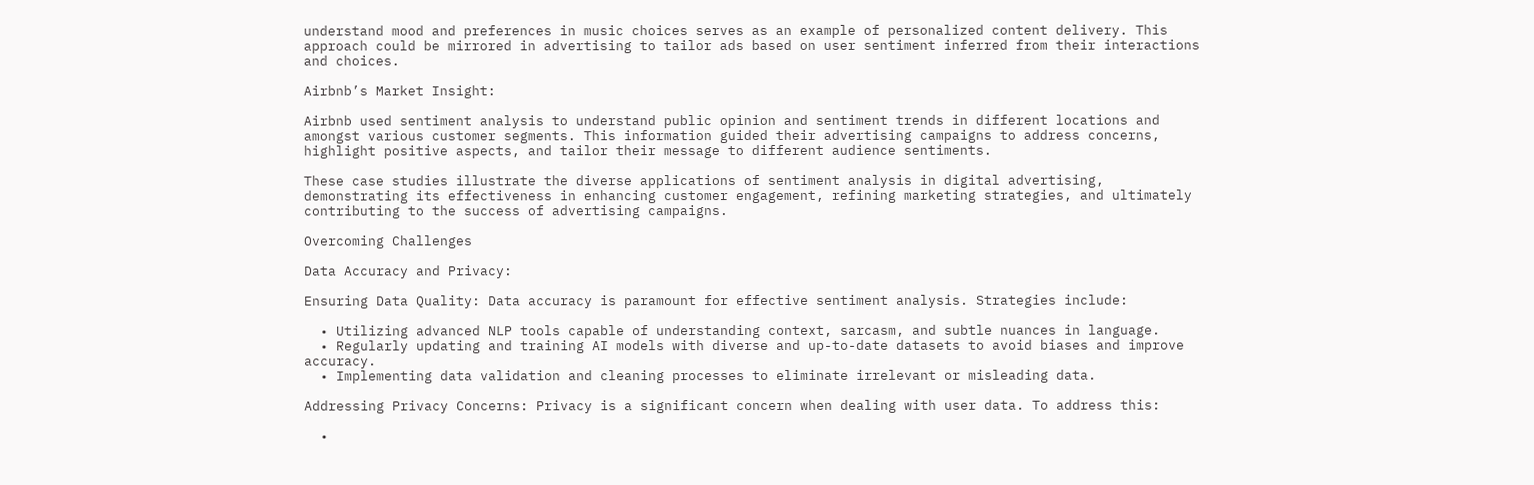understand mood and preferences in music choices serves as an example of personalized content delivery. This approach could be mirrored in advertising to tailor ads based on user sentiment inferred from their interactions and choices.

Airbnb’s Market Insight:

Airbnb used sentiment analysis to understand public opinion and sentiment trends in different locations and amongst various customer segments. This information guided their advertising campaigns to address concerns, highlight positive aspects, and tailor their message to different audience sentiments.

These case studies illustrate the diverse applications of sentiment analysis in digital advertising, demonstrating its effectiveness in enhancing customer engagement, refining marketing strategies, and ultimately contributing to the success of advertising campaigns.

Overcoming Challenges

Data Accuracy and Privacy:

Ensuring Data Quality: Data accuracy is paramount for effective sentiment analysis. Strategies include:

  • Utilizing advanced NLP tools capable of understanding context, sarcasm, and subtle nuances in language.
  • Regularly updating and training AI models with diverse and up-to-date datasets to avoid biases and improve accuracy.
  • Implementing data validation and cleaning processes to eliminate irrelevant or misleading data.

Addressing Privacy Concerns: Privacy is a significant concern when dealing with user data. To address this:

  •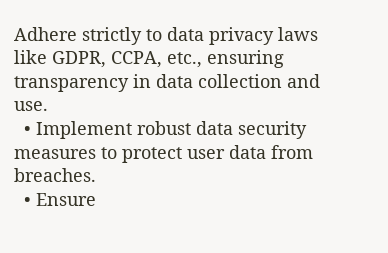Adhere strictly to data privacy laws like GDPR, CCPA, etc., ensuring transparency in data collection and use.
  • Implement robust data security measures to protect user data from breaches.
  • Ensure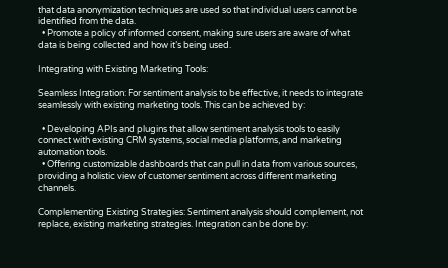that data anonymization techniques are used so that individual users cannot be identified from the data.
  • Promote a policy of informed consent, making sure users are aware of what data is being collected and how it’s being used.

Integrating with Existing Marketing Tools:

Seamless Integration: For sentiment analysis to be effective, it needs to integrate seamlessly with existing marketing tools. This can be achieved by:

  • Developing APIs and plugins that allow sentiment analysis tools to easily connect with existing CRM systems, social media platforms, and marketing automation tools.
  • Offering customizable dashboards that can pull in data from various sources, providing a holistic view of customer sentiment across different marketing channels.

Complementing Existing Strategies: Sentiment analysis should complement, not replace, existing marketing strategies. Integration can be done by: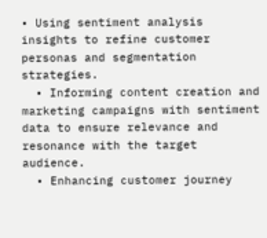• Using sentiment analysis insights to refine customer personas and segmentation strategies.
  • Informing content creation and marketing campaigns with sentiment data to ensure relevance and resonance with the target audience.
  • Enhancing customer journey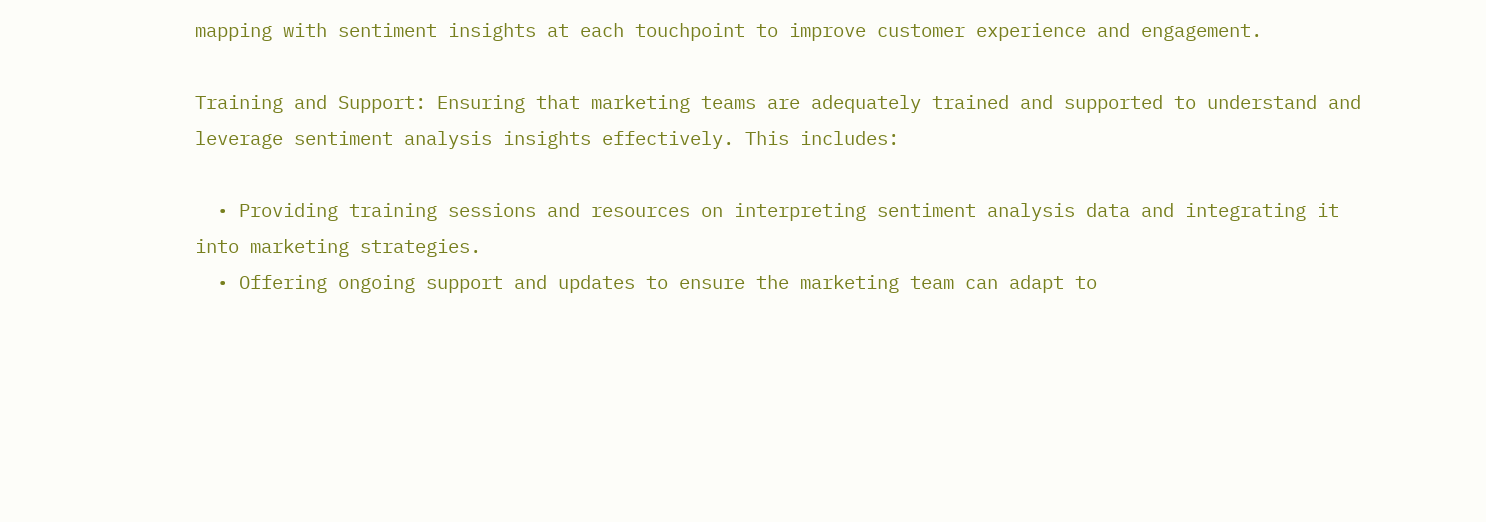mapping with sentiment insights at each touchpoint to improve customer experience and engagement.

Training and Support: Ensuring that marketing teams are adequately trained and supported to understand and leverage sentiment analysis insights effectively. This includes:

  • Providing training sessions and resources on interpreting sentiment analysis data and integrating it into marketing strategies.
  • Offering ongoing support and updates to ensure the marketing team can adapt to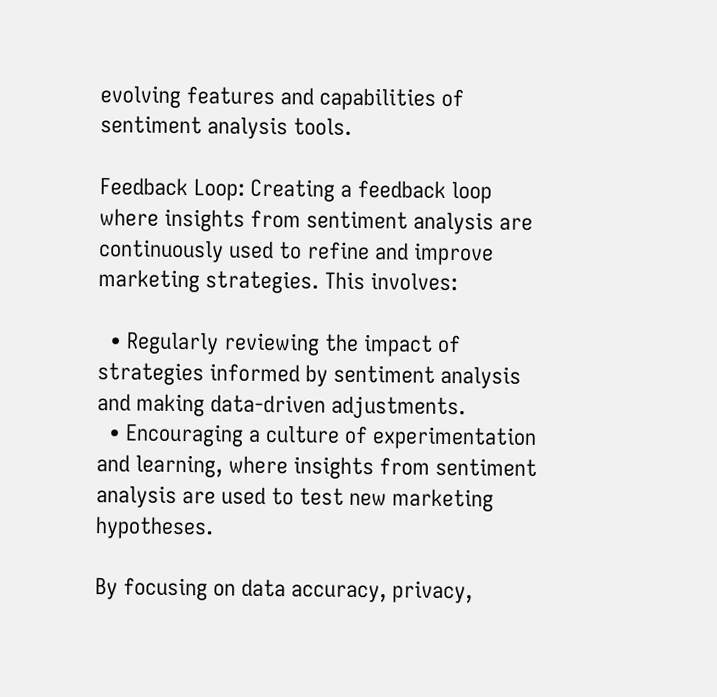evolving features and capabilities of sentiment analysis tools.

Feedback Loop: Creating a feedback loop where insights from sentiment analysis are continuously used to refine and improve marketing strategies. This involves:

  • Regularly reviewing the impact of strategies informed by sentiment analysis and making data-driven adjustments.
  • Encouraging a culture of experimentation and learning, where insights from sentiment analysis are used to test new marketing hypotheses.

By focusing on data accuracy, privacy,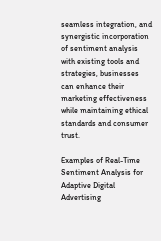seamless integration, and synergistic incorporation of sentiment analysis with existing tools and strategies, businesses can enhance their marketing effectiveness while maintaining ethical standards and consumer trust.

Examples of Real-Time Sentiment Analysis for Adaptive Digital Advertising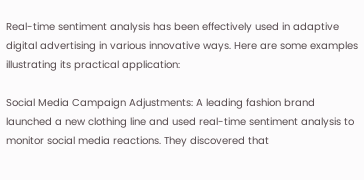Real-time sentiment analysis has been effectively used in adaptive digital advertising in various innovative ways. Here are some examples illustrating its practical application:

Social Media Campaign Adjustments: A leading fashion brand launched a new clothing line and used real-time sentiment analysis to monitor social media reactions. They discovered that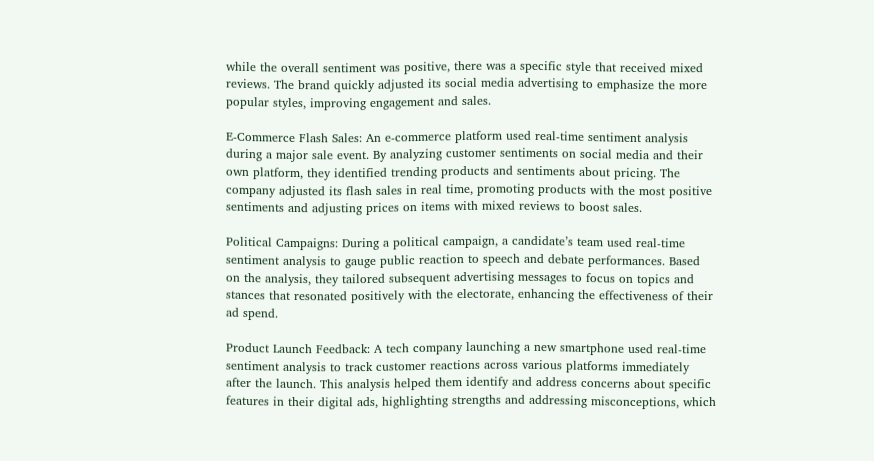while the overall sentiment was positive, there was a specific style that received mixed reviews. The brand quickly adjusted its social media advertising to emphasize the more popular styles, improving engagement and sales.

E-Commerce Flash Sales: An e-commerce platform used real-time sentiment analysis during a major sale event. By analyzing customer sentiments on social media and their own platform, they identified trending products and sentiments about pricing. The company adjusted its flash sales in real time, promoting products with the most positive sentiments and adjusting prices on items with mixed reviews to boost sales.

Political Campaigns: During a political campaign, a candidate’s team used real-time sentiment analysis to gauge public reaction to speech and debate performances. Based on the analysis, they tailored subsequent advertising messages to focus on topics and stances that resonated positively with the electorate, enhancing the effectiveness of their ad spend.

Product Launch Feedback: A tech company launching a new smartphone used real-time sentiment analysis to track customer reactions across various platforms immediately after the launch. This analysis helped them identify and address concerns about specific features in their digital ads, highlighting strengths and addressing misconceptions, which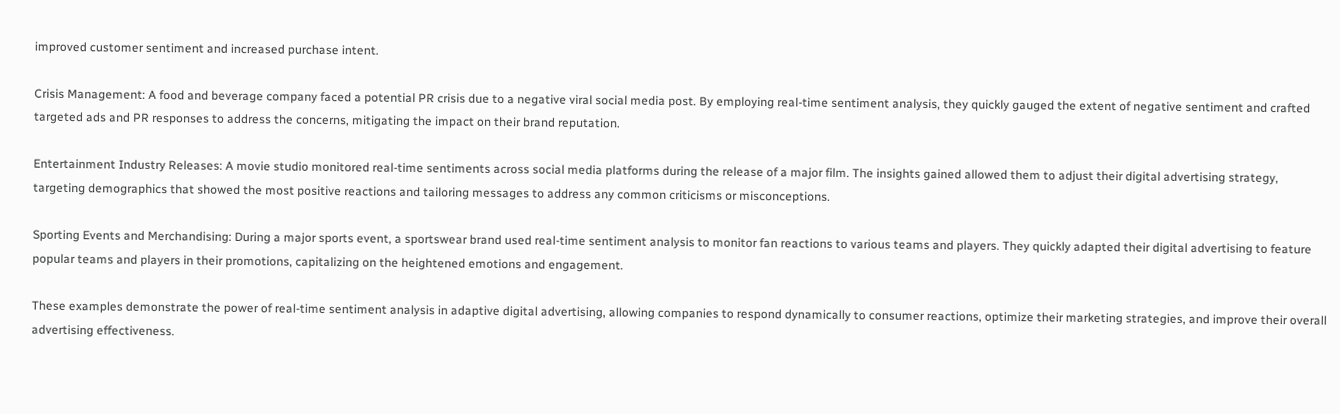improved customer sentiment and increased purchase intent.

Crisis Management: A food and beverage company faced a potential PR crisis due to a negative viral social media post. By employing real-time sentiment analysis, they quickly gauged the extent of negative sentiment and crafted targeted ads and PR responses to address the concerns, mitigating the impact on their brand reputation.

Entertainment Industry Releases: A movie studio monitored real-time sentiments across social media platforms during the release of a major film. The insights gained allowed them to adjust their digital advertising strategy, targeting demographics that showed the most positive reactions and tailoring messages to address any common criticisms or misconceptions.

Sporting Events and Merchandising: During a major sports event, a sportswear brand used real-time sentiment analysis to monitor fan reactions to various teams and players. They quickly adapted their digital advertising to feature popular teams and players in their promotions, capitalizing on the heightened emotions and engagement.

These examples demonstrate the power of real-time sentiment analysis in adaptive digital advertising, allowing companies to respond dynamically to consumer reactions, optimize their marketing strategies, and improve their overall advertising effectiveness.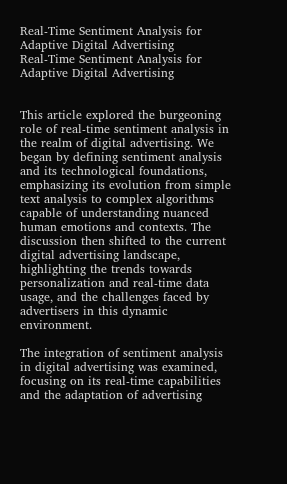Real-Time Sentiment Analysis for Adaptive Digital Advertising
Real-Time Sentiment Analysis for Adaptive Digital Advertising


This article explored the burgeoning role of real-time sentiment analysis in the realm of digital advertising. We began by defining sentiment analysis and its technological foundations, emphasizing its evolution from simple text analysis to complex algorithms capable of understanding nuanced human emotions and contexts. The discussion then shifted to the current digital advertising landscape, highlighting the trends towards personalization and real-time data usage, and the challenges faced by advertisers in this dynamic environment.

The integration of sentiment analysis in digital advertising was examined, focusing on its real-time capabilities and the adaptation of advertising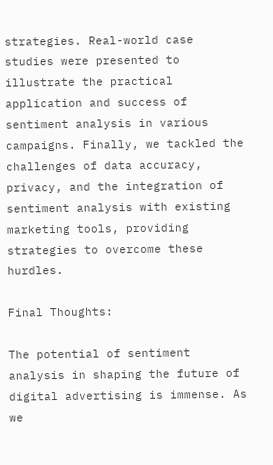strategies. Real-world case studies were presented to illustrate the practical application and success of sentiment analysis in various campaigns. Finally, we tackled the challenges of data accuracy, privacy, and the integration of sentiment analysis with existing marketing tools, providing strategies to overcome these hurdles.

Final Thoughts:

The potential of sentiment analysis in shaping the future of digital advertising is immense. As we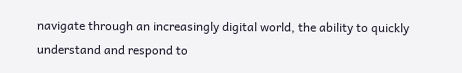navigate through an increasingly digital world, the ability to quickly understand and respond to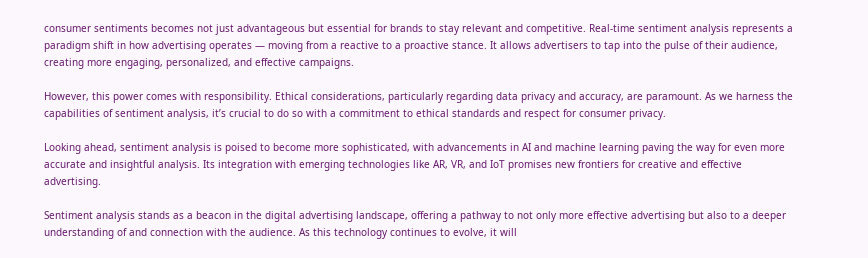consumer sentiments becomes not just advantageous but essential for brands to stay relevant and competitive. Real-time sentiment analysis represents a paradigm shift in how advertising operates — moving from a reactive to a proactive stance. It allows advertisers to tap into the pulse of their audience, creating more engaging, personalized, and effective campaigns.

However, this power comes with responsibility. Ethical considerations, particularly regarding data privacy and accuracy, are paramount. As we harness the capabilities of sentiment analysis, it’s crucial to do so with a commitment to ethical standards and respect for consumer privacy.

Looking ahead, sentiment analysis is poised to become more sophisticated, with advancements in AI and machine learning paving the way for even more accurate and insightful analysis. Its integration with emerging technologies like AR, VR, and IoT promises new frontiers for creative and effective advertising.

Sentiment analysis stands as a beacon in the digital advertising landscape, offering a pathway to not only more effective advertising but also to a deeper understanding of and connection with the audience. As this technology continues to evolve, it will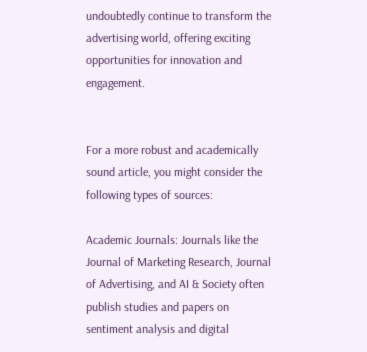undoubtedly continue to transform the advertising world, offering exciting opportunities for innovation and engagement.


For a more robust and academically sound article, you might consider the following types of sources:

Academic Journals: Journals like the Journal of Marketing Research, Journal of Advertising, and AI & Society often publish studies and papers on sentiment analysis and digital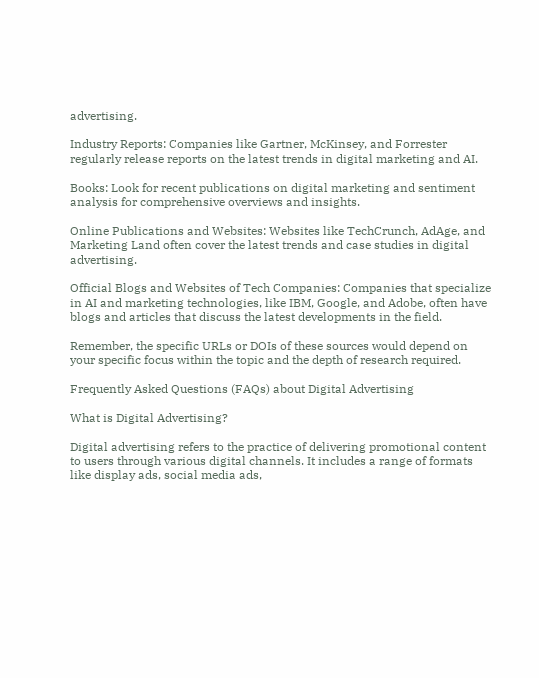advertising.

Industry Reports: Companies like Gartner, McKinsey, and Forrester regularly release reports on the latest trends in digital marketing and AI.

Books: Look for recent publications on digital marketing and sentiment analysis for comprehensive overviews and insights.

Online Publications and Websites: Websites like TechCrunch, AdAge, and Marketing Land often cover the latest trends and case studies in digital advertising.

Official Blogs and Websites of Tech Companies: Companies that specialize in AI and marketing technologies, like IBM, Google, and Adobe, often have blogs and articles that discuss the latest developments in the field.

Remember, the specific URLs or DOIs of these sources would depend on your specific focus within the topic and the depth of research required.

Frequently Asked Questions (FAQs) about Digital Advertising

What is Digital Advertising?

Digital advertising refers to the practice of delivering promotional content to users through various digital channels. It includes a range of formats like display ads, social media ads,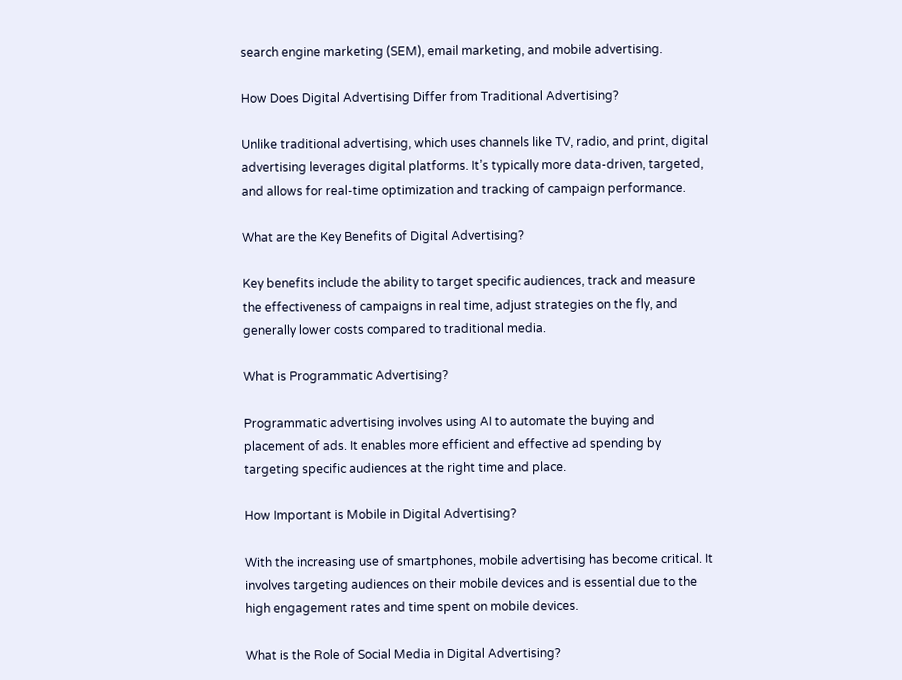search engine marketing (SEM), email marketing, and mobile advertising.

How Does Digital Advertising Differ from Traditional Advertising?

Unlike traditional advertising, which uses channels like TV, radio, and print, digital advertising leverages digital platforms. It’s typically more data-driven, targeted, and allows for real-time optimization and tracking of campaign performance.

What are the Key Benefits of Digital Advertising?

Key benefits include the ability to target specific audiences, track and measure the effectiveness of campaigns in real time, adjust strategies on the fly, and generally lower costs compared to traditional media.

What is Programmatic Advertising?

Programmatic advertising involves using AI to automate the buying and placement of ads. It enables more efficient and effective ad spending by targeting specific audiences at the right time and place.

How Important is Mobile in Digital Advertising?

With the increasing use of smartphones, mobile advertising has become critical. It involves targeting audiences on their mobile devices and is essential due to the high engagement rates and time spent on mobile devices.

What is the Role of Social Media in Digital Advertising?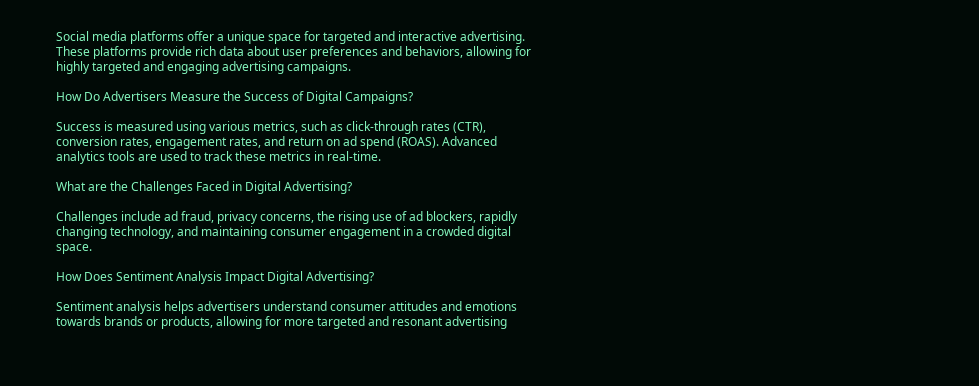Social media platforms offer a unique space for targeted and interactive advertising. These platforms provide rich data about user preferences and behaviors, allowing for highly targeted and engaging advertising campaigns.

How Do Advertisers Measure the Success of Digital Campaigns?

Success is measured using various metrics, such as click-through rates (CTR), conversion rates, engagement rates, and return on ad spend (ROAS). Advanced analytics tools are used to track these metrics in real-time.

What are the Challenges Faced in Digital Advertising?

Challenges include ad fraud, privacy concerns, the rising use of ad blockers, rapidly changing technology, and maintaining consumer engagement in a crowded digital space.

How Does Sentiment Analysis Impact Digital Advertising?

Sentiment analysis helps advertisers understand consumer attitudes and emotions towards brands or products, allowing for more targeted and resonant advertising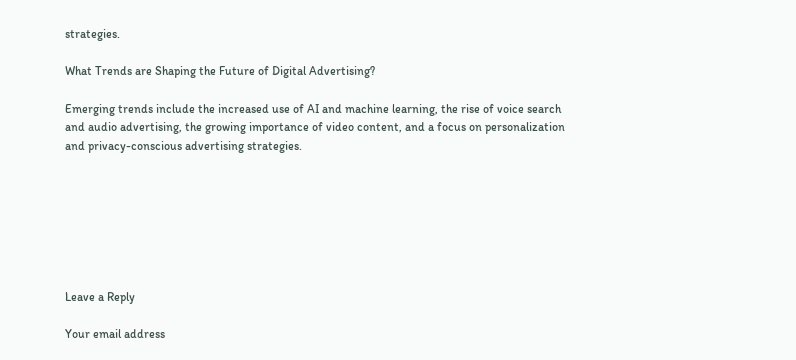strategies.

What Trends are Shaping the Future of Digital Advertising?

Emerging trends include the increased use of AI and machine learning, the rise of voice search and audio advertising, the growing importance of video content, and a focus on personalization and privacy-conscious advertising strategies.







Leave a Reply

Your email address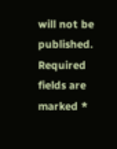will not be published. Required fields are marked *